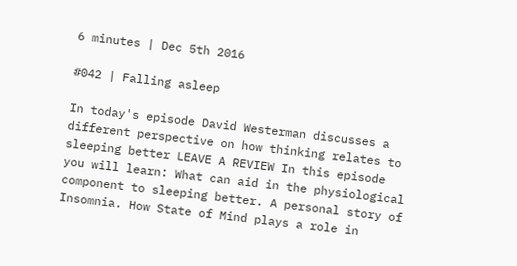6 minutes | Dec 5th 2016

#042 | Falling asleep

In today's episode David Westerman discusses a different perspective on how thinking relates to sleeping better LEAVE A REVIEW In this episode you will learn: What can aid in the physiological component to sleeping better. A personal story of Insomnia. How State of Mind plays a role in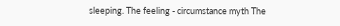sleeping. The feeling - circumstance myth The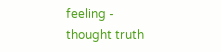feeling - thought truth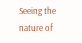Seeing the nature of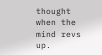thought when the mind revs up.